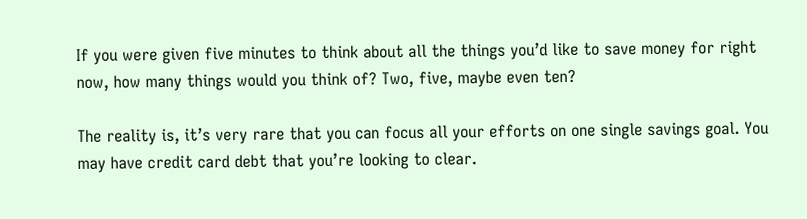If you were given five minutes to think about all the things you’d like to save money for right now, how many things would you think of? Two, five, maybe even ten?

The reality is, it’s very rare that you can focus all your efforts on one single savings goal. You may have credit card debt that you’re looking to clear.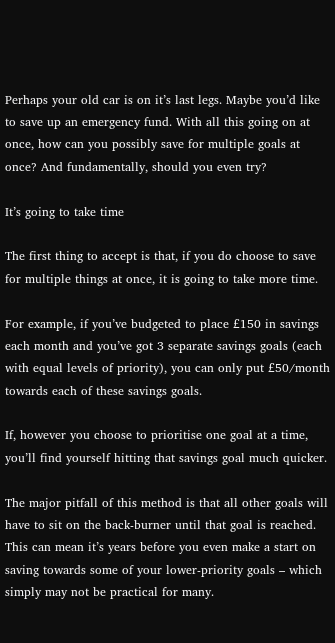Perhaps your old car is on it’s last legs. Maybe you’d like to save up an emergency fund. With all this going on at once, how can you possibly save for multiple goals at once? And fundamentally, should you even try?

It’s going to take time

The first thing to accept is that, if you do choose to save for multiple things at once, it is going to take more time.

For example, if you’ve budgeted to place £150 in savings each month and you’ve got 3 separate savings goals (each with equal levels of priority), you can only put £50/month towards each of these savings goals.

If, however you choose to prioritise one goal at a time, you’ll find yourself hitting that savings goal much quicker.

The major pitfall of this method is that all other goals will have to sit on the back-burner until that goal is reached. This can mean it’s years before you even make a start on saving towards some of your lower-priority goals – which simply may not be practical for many.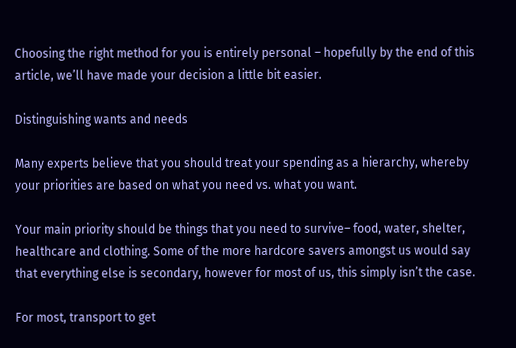Choosing the right method for you is entirely personal – hopefully by the end of this article, we’ll have made your decision a little bit easier.

Distinguishing wants and needs

Many experts believe that you should treat your spending as a hierarchy, whereby your priorities are based on what you need vs. what you want.

Your main priority should be things that you need to survive– food, water, shelter, healthcare and clothing. Some of the more hardcore savers amongst us would say that everything else is secondary, however for most of us, this simply isn’t the case.

For most, transport to get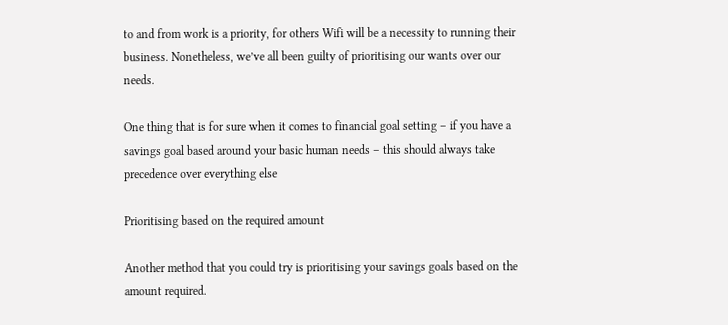to and from work is a priority, for others Wifi will be a necessity to running their business. Nonetheless, we’ve all been guilty of prioritising our wants over our needs.

One thing that is for sure when it comes to financial goal setting – if you have a savings goal based around your basic human needs – this should always take precedence over everything else

Prioritising based on the required amount

Another method that you could try is prioritising your savings goals based on the amount required.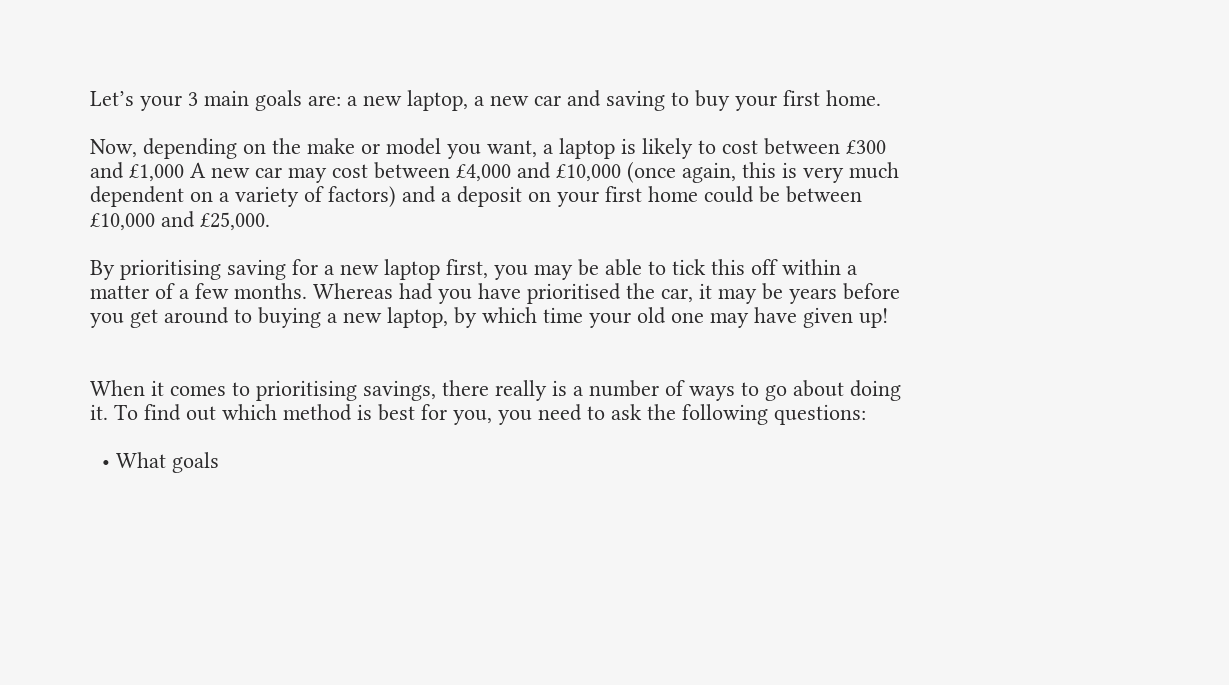Let’s your 3 main goals are: a new laptop, a new car and saving to buy your first home.

Now, depending on the make or model you want, a laptop is likely to cost between £300 and £1,000 A new car may cost between £4,000 and £10,000 (once again, this is very much dependent on a variety of factors) and a deposit on your first home could be between £10,000 and £25,000.

By prioritising saving for a new laptop first, you may be able to tick this off within a matter of a few months. Whereas had you have prioritised the car, it may be years before you get around to buying a new laptop, by which time your old one may have given up!


When it comes to prioritising savings, there really is a number of ways to go about doing it. To find out which method is best for you, you need to ask the following questions:

  • What goals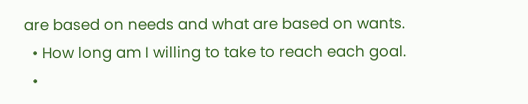are based on needs and what are based on wants.
  • How long am I willing to take to reach each goal.
  •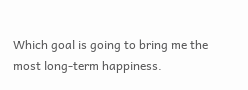Which goal is going to bring me the most long-term happiness.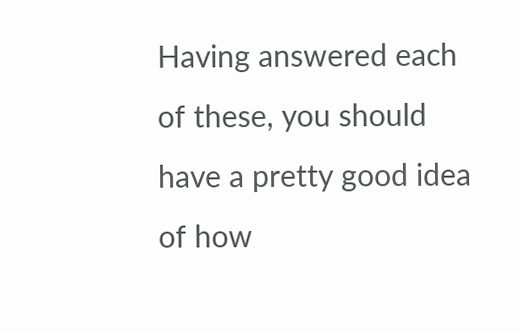Having answered each of these, you should have a pretty good idea of how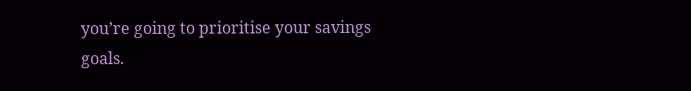you’re going to prioritise your savings goals.